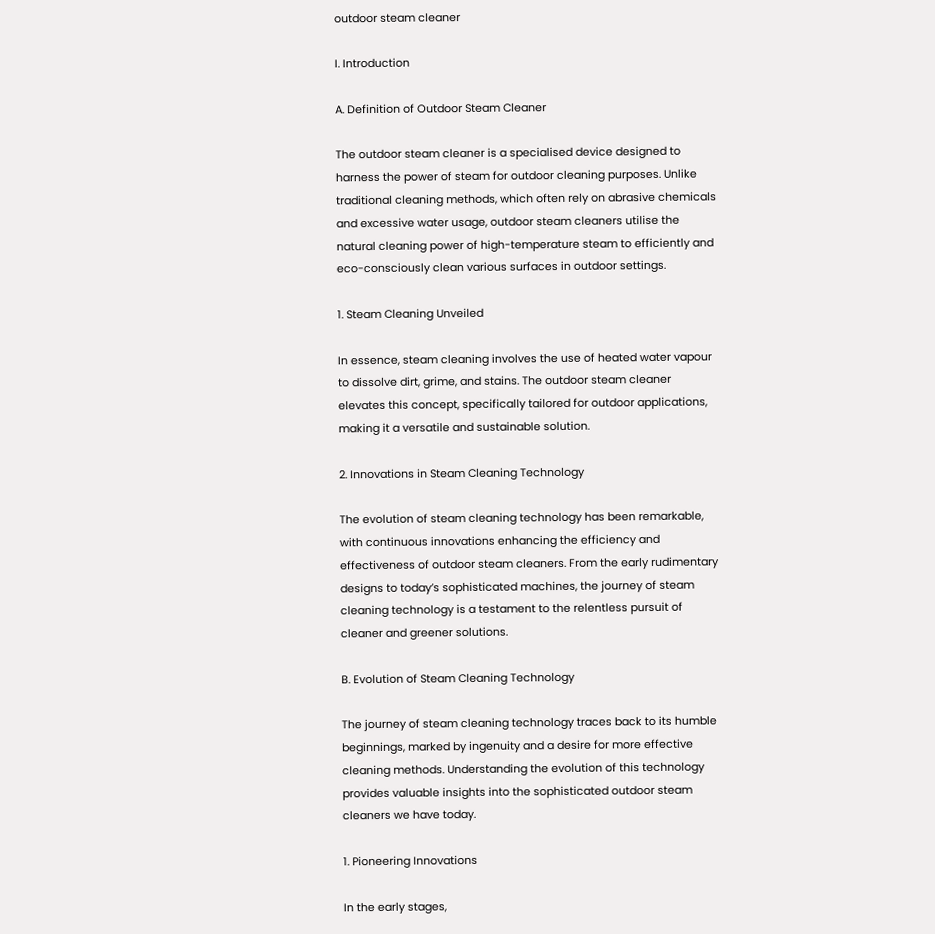outdoor steam cleaner

I. Introduction

A. Definition of Outdoor Steam Cleaner

The outdoor steam cleaner is a specialised device designed to harness the power of steam for outdoor cleaning purposes. Unlike traditional cleaning methods, which often rely on abrasive chemicals and excessive water usage, outdoor steam cleaners utilise the natural cleaning power of high-temperature steam to efficiently and eco-consciously clean various surfaces in outdoor settings.

1. Steam Cleaning Unveiled

In essence, steam cleaning involves the use of heated water vapour to dissolve dirt, grime, and stains. The outdoor steam cleaner elevates this concept, specifically tailored for outdoor applications, making it a versatile and sustainable solution.

2. Innovations in Steam Cleaning Technology

The evolution of steam cleaning technology has been remarkable, with continuous innovations enhancing the efficiency and effectiveness of outdoor steam cleaners. From the early rudimentary designs to today’s sophisticated machines, the journey of steam cleaning technology is a testament to the relentless pursuit of cleaner and greener solutions.

B. Evolution of Steam Cleaning Technology

The journey of steam cleaning technology traces back to its humble beginnings, marked by ingenuity and a desire for more effective cleaning methods. Understanding the evolution of this technology provides valuable insights into the sophisticated outdoor steam cleaners we have today.

1. Pioneering Innovations

In the early stages,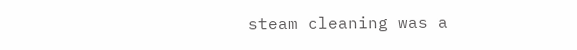steam cleaning was a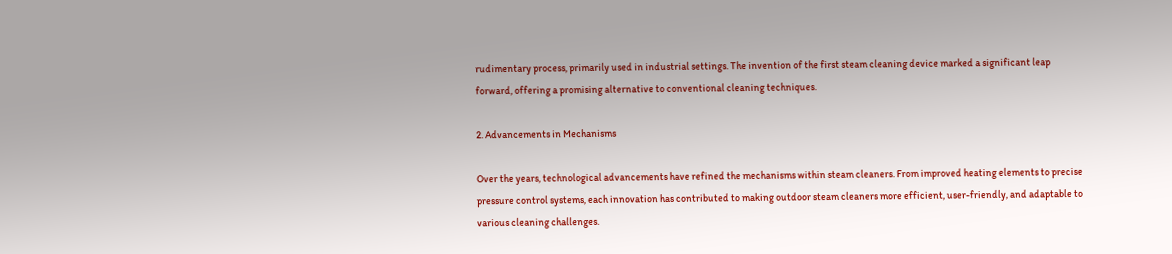rudimentary process, primarily used in industrial settings. The invention of the first steam cleaning device marked a significant leap forward, offering a promising alternative to conventional cleaning techniques.

2. Advancements in Mechanisms

Over the years, technological advancements have refined the mechanisms within steam cleaners. From improved heating elements to precise pressure control systems, each innovation has contributed to making outdoor steam cleaners more efficient, user-friendly, and adaptable to various cleaning challenges.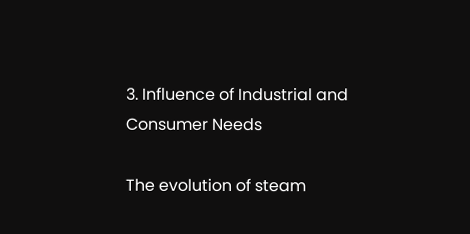3. Influence of Industrial and Consumer Needs

The evolution of steam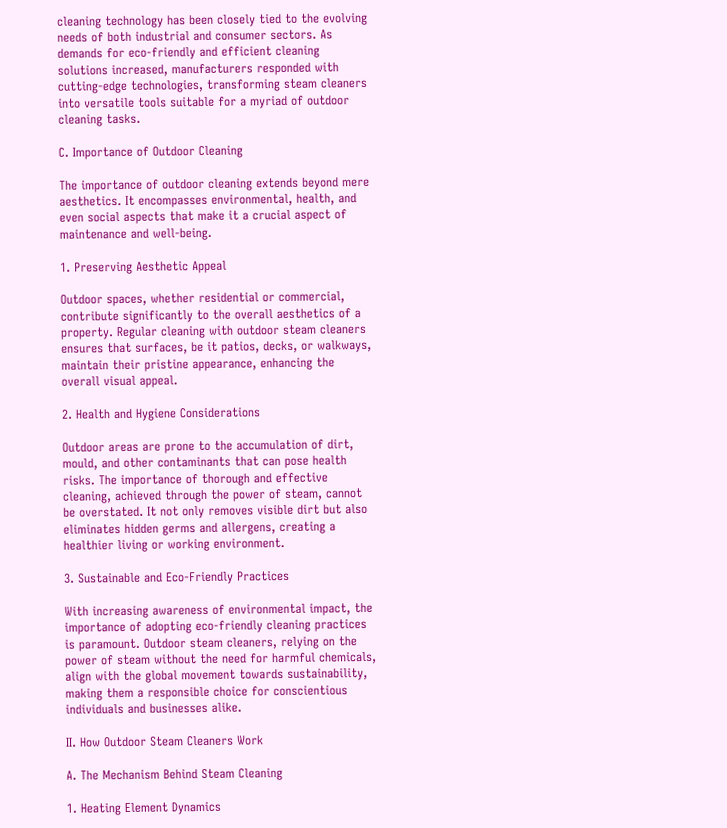cleaning technology has been closely tied to the evolving needs of both industrial and consumer sectors. As demands for eco-friendly and efficient cleaning solutions increased, manufacturers responded with cutting-edge technologies, transforming steam cleaners into versatile tools suitable for a myriad of outdoor cleaning tasks.

C. Importance of Outdoor Cleaning

The importance of outdoor cleaning extends beyond mere aesthetics. It encompasses environmental, health, and even social aspects that make it a crucial aspect of maintenance and well-being.

1. Preserving Aesthetic Appeal

Outdoor spaces, whether residential or commercial, contribute significantly to the overall aesthetics of a property. Regular cleaning with outdoor steam cleaners ensures that surfaces, be it patios, decks, or walkways, maintain their pristine appearance, enhancing the overall visual appeal.

2. Health and Hygiene Considerations

Outdoor areas are prone to the accumulation of dirt, mould, and other contaminants that can pose health risks. The importance of thorough and effective cleaning, achieved through the power of steam, cannot be overstated. It not only removes visible dirt but also eliminates hidden germs and allergens, creating a healthier living or working environment.

3. Sustainable and Eco-Friendly Practices

With increasing awareness of environmental impact, the importance of adopting eco-friendly cleaning practices is paramount. Outdoor steam cleaners, relying on the power of steam without the need for harmful chemicals, align with the global movement towards sustainability, making them a responsible choice for conscientious individuals and businesses alike.

II. How Outdoor Steam Cleaners Work

A. The Mechanism Behind Steam Cleaning

1. Heating Element Dynamics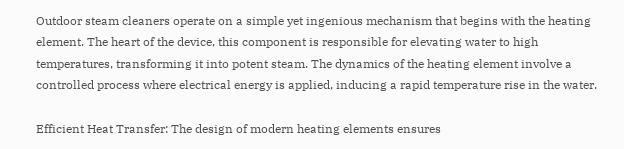Outdoor steam cleaners operate on a simple yet ingenious mechanism that begins with the heating element. The heart of the device, this component is responsible for elevating water to high temperatures, transforming it into potent steam. The dynamics of the heating element involve a controlled process where electrical energy is applied, inducing a rapid temperature rise in the water.

Efficient Heat Transfer: The design of modern heating elements ensures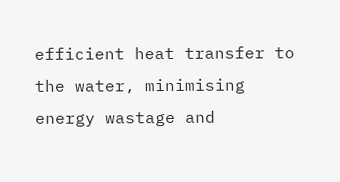efficient heat transfer to the water, minimising energy wastage and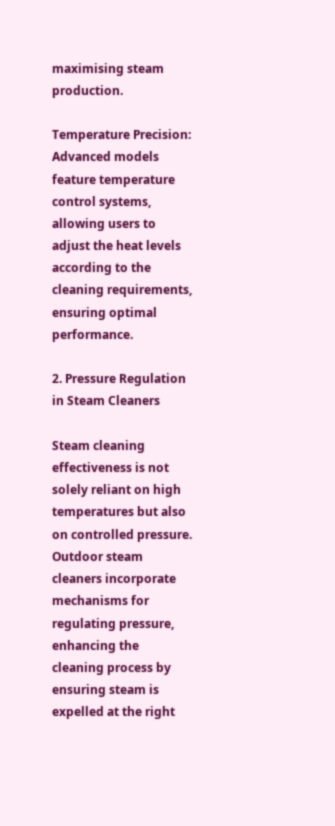maximising steam production.

Temperature Precision: Advanced models feature temperature control systems, allowing users to adjust the heat levels according to the cleaning requirements, ensuring optimal performance.

2. Pressure Regulation in Steam Cleaners

Steam cleaning effectiveness is not solely reliant on high temperatures but also on controlled pressure. Outdoor steam cleaners incorporate mechanisms for regulating pressure, enhancing the cleaning process by ensuring steam is expelled at the right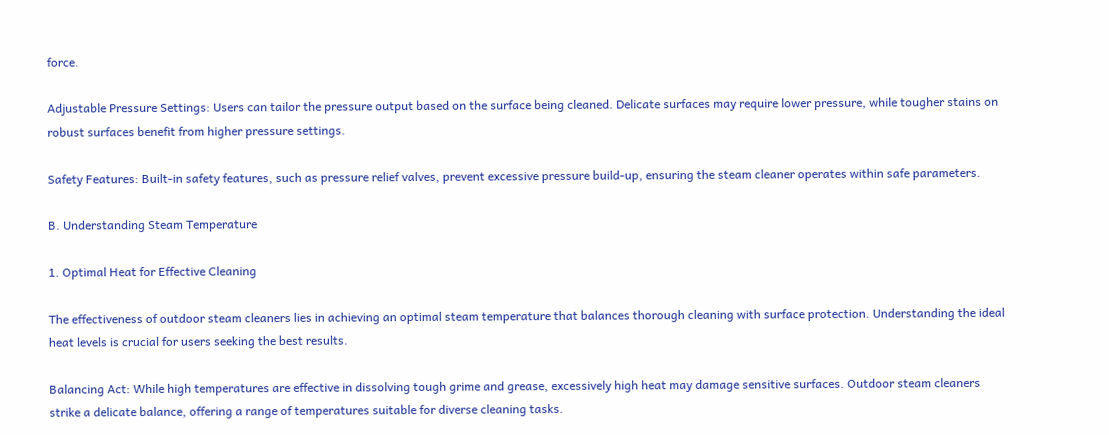force.

Adjustable Pressure Settings: Users can tailor the pressure output based on the surface being cleaned. Delicate surfaces may require lower pressure, while tougher stains on robust surfaces benefit from higher pressure settings.

Safety Features: Built-in safety features, such as pressure relief valves, prevent excessive pressure build-up, ensuring the steam cleaner operates within safe parameters.

B. Understanding Steam Temperature

1. Optimal Heat for Effective Cleaning

The effectiveness of outdoor steam cleaners lies in achieving an optimal steam temperature that balances thorough cleaning with surface protection. Understanding the ideal heat levels is crucial for users seeking the best results.

Balancing Act: While high temperatures are effective in dissolving tough grime and grease, excessively high heat may damage sensitive surfaces. Outdoor steam cleaners strike a delicate balance, offering a range of temperatures suitable for diverse cleaning tasks.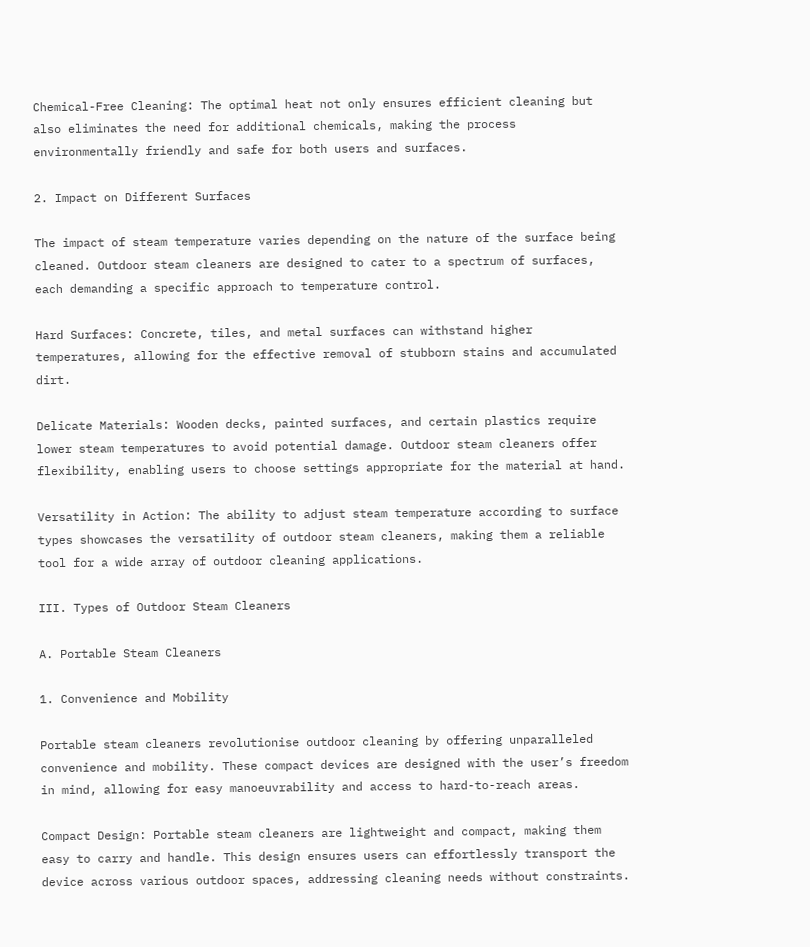Chemical-Free Cleaning: The optimal heat not only ensures efficient cleaning but also eliminates the need for additional chemicals, making the process environmentally friendly and safe for both users and surfaces.

2. Impact on Different Surfaces

The impact of steam temperature varies depending on the nature of the surface being cleaned. Outdoor steam cleaners are designed to cater to a spectrum of surfaces, each demanding a specific approach to temperature control.

Hard Surfaces: Concrete, tiles, and metal surfaces can withstand higher temperatures, allowing for the effective removal of stubborn stains and accumulated dirt.

Delicate Materials: Wooden decks, painted surfaces, and certain plastics require lower steam temperatures to avoid potential damage. Outdoor steam cleaners offer flexibility, enabling users to choose settings appropriate for the material at hand.

Versatility in Action: The ability to adjust steam temperature according to surface types showcases the versatility of outdoor steam cleaners, making them a reliable tool for a wide array of outdoor cleaning applications.

III. Types of Outdoor Steam Cleaners

A. Portable Steam Cleaners

1. Convenience and Mobility

Portable steam cleaners revolutionise outdoor cleaning by offering unparalleled convenience and mobility. These compact devices are designed with the user’s freedom in mind, allowing for easy manoeuvrability and access to hard-to-reach areas.

Compact Design: Portable steam cleaners are lightweight and compact, making them easy to carry and handle. This design ensures users can effortlessly transport the device across various outdoor spaces, addressing cleaning needs without constraints.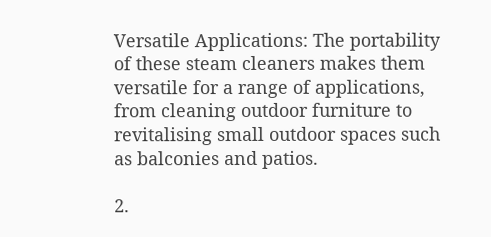Versatile Applications: The portability of these steam cleaners makes them versatile for a range of applications, from cleaning outdoor furniture to revitalising small outdoor spaces such as balconies and patios.

2.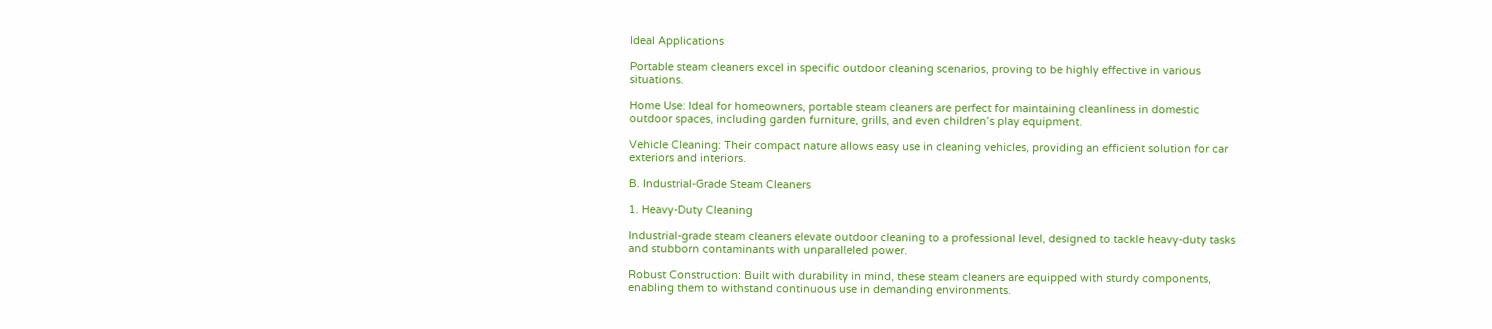Ideal Applications

Portable steam cleaners excel in specific outdoor cleaning scenarios, proving to be highly effective in various situations.

Home Use: Ideal for homeowners, portable steam cleaners are perfect for maintaining cleanliness in domestic outdoor spaces, including garden furniture, grills, and even children’s play equipment.

Vehicle Cleaning: Their compact nature allows easy use in cleaning vehicles, providing an efficient solution for car exteriors and interiors.

B. Industrial-Grade Steam Cleaners

1. Heavy-Duty Cleaning

Industrial-grade steam cleaners elevate outdoor cleaning to a professional level, designed to tackle heavy-duty tasks and stubborn contaminants with unparalleled power.

Robust Construction: Built with durability in mind, these steam cleaners are equipped with sturdy components, enabling them to withstand continuous use in demanding environments.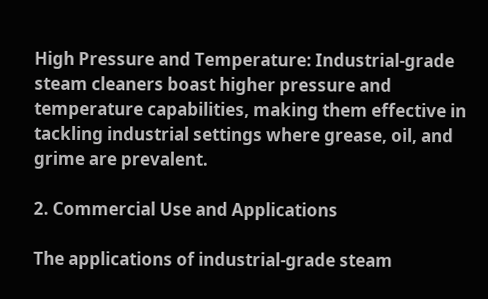High Pressure and Temperature: Industrial-grade steam cleaners boast higher pressure and temperature capabilities, making them effective in tackling industrial settings where grease, oil, and grime are prevalent.

2. Commercial Use and Applications

The applications of industrial-grade steam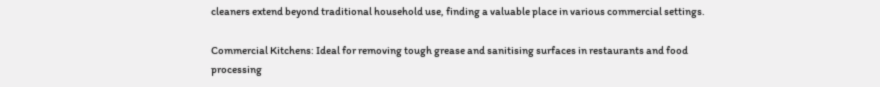cleaners extend beyond traditional household use, finding a valuable place in various commercial settings.

Commercial Kitchens: Ideal for removing tough grease and sanitising surfaces in restaurants and food processing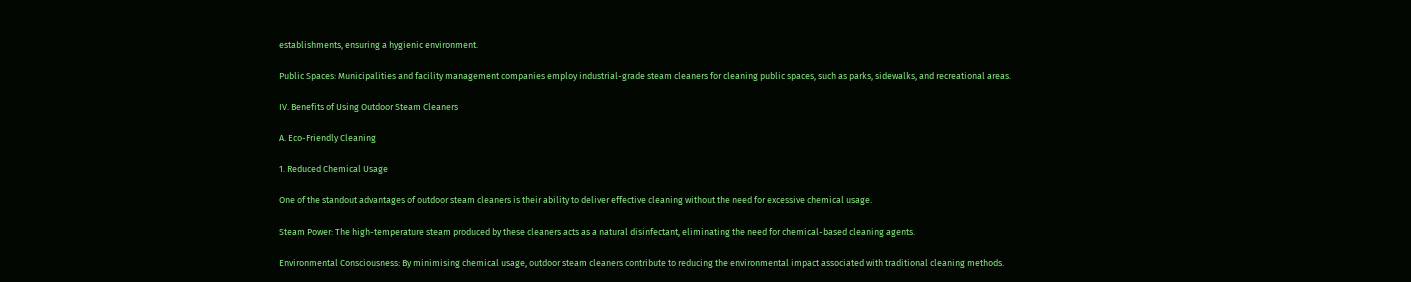establishments, ensuring a hygienic environment.

Public Spaces: Municipalities and facility management companies employ industrial-grade steam cleaners for cleaning public spaces, such as parks, sidewalks, and recreational areas.

IV. Benefits of Using Outdoor Steam Cleaners

A. Eco-Friendly Cleaning

1. Reduced Chemical Usage

One of the standout advantages of outdoor steam cleaners is their ability to deliver effective cleaning without the need for excessive chemical usage.

Steam Power: The high-temperature steam produced by these cleaners acts as a natural disinfectant, eliminating the need for chemical-based cleaning agents.

Environmental Consciousness: By minimising chemical usage, outdoor steam cleaners contribute to reducing the environmental impact associated with traditional cleaning methods.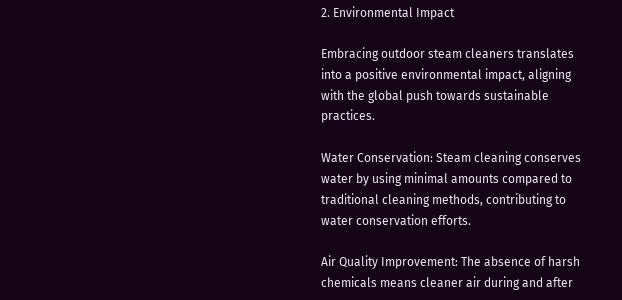2. Environmental Impact

Embracing outdoor steam cleaners translates into a positive environmental impact, aligning with the global push towards sustainable practices.

Water Conservation: Steam cleaning conserves water by using minimal amounts compared to traditional cleaning methods, contributing to water conservation efforts.

Air Quality Improvement: The absence of harsh chemicals means cleaner air during and after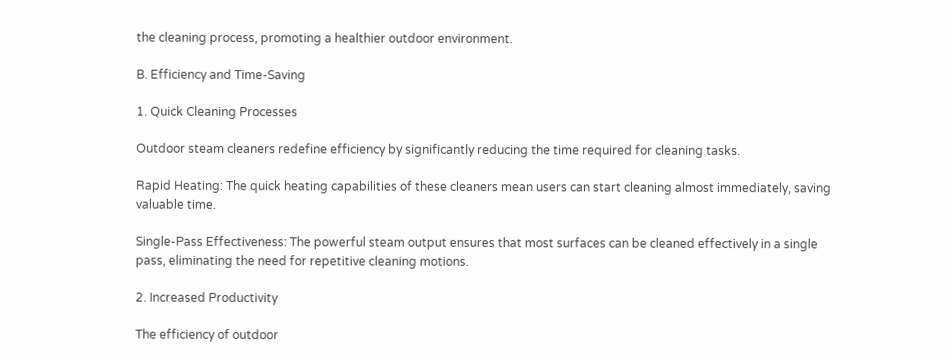the cleaning process, promoting a healthier outdoor environment.

B. Efficiency and Time-Saving

1. Quick Cleaning Processes

Outdoor steam cleaners redefine efficiency by significantly reducing the time required for cleaning tasks.

Rapid Heating: The quick heating capabilities of these cleaners mean users can start cleaning almost immediately, saving valuable time.

Single-Pass Effectiveness: The powerful steam output ensures that most surfaces can be cleaned effectively in a single pass, eliminating the need for repetitive cleaning motions.

2. Increased Productivity

The efficiency of outdoor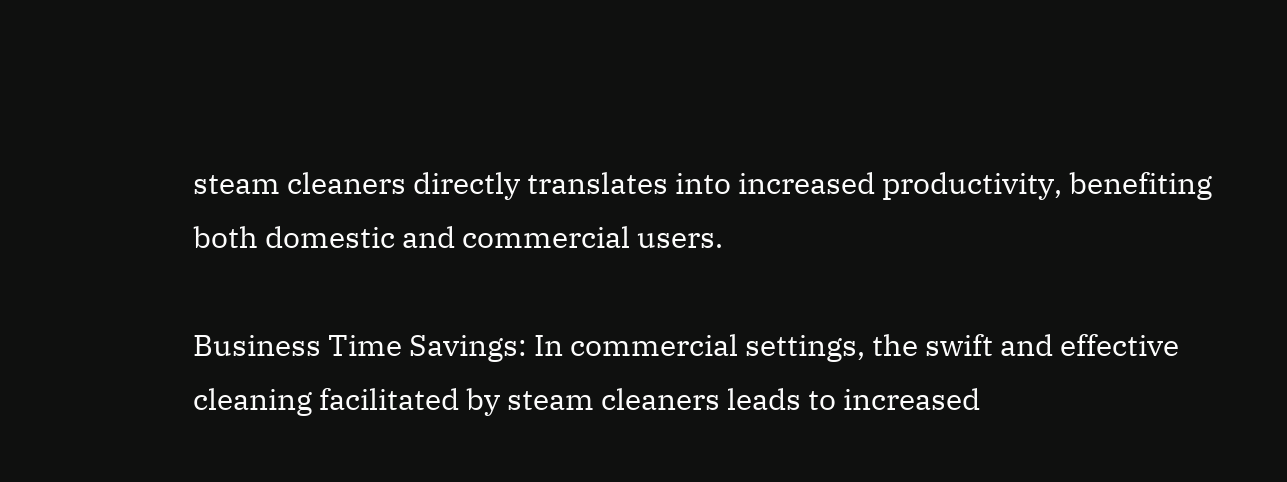steam cleaners directly translates into increased productivity, benefiting both domestic and commercial users.

Business Time Savings: In commercial settings, the swift and effective cleaning facilitated by steam cleaners leads to increased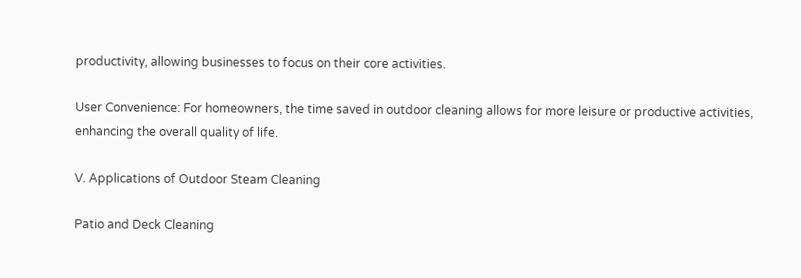productivity, allowing businesses to focus on their core activities.

User Convenience: For homeowners, the time saved in outdoor cleaning allows for more leisure or productive activities, enhancing the overall quality of life.

V. Applications of Outdoor Steam Cleaning

Patio and Deck Cleaning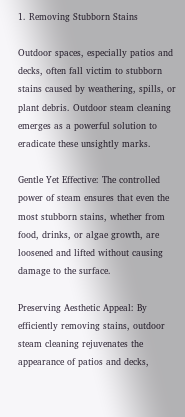1. Removing Stubborn Stains

Outdoor spaces, especially patios and decks, often fall victim to stubborn stains caused by weathering, spills, or plant debris. Outdoor steam cleaning emerges as a powerful solution to eradicate these unsightly marks.

Gentle Yet Effective: The controlled power of steam ensures that even the most stubborn stains, whether from food, drinks, or algae growth, are loosened and lifted without causing damage to the surface.

Preserving Aesthetic Appeal: By efficiently removing stains, outdoor steam cleaning rejuvenates the appearance of patios and decks,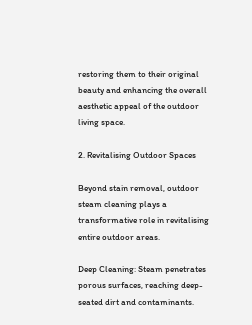restoring them to their original beauty and enhancing the overall aesthetic appeal of the outdoor living space.

2. Revitalising Outdoor Spaces

Beyond stain removal, outdoor steam cleaning plays a transformative role in revitalising entire outdoor areas.

Deep Cleaning: Steam penetrates porous surfaces, reaching deep-seated dirt and contaminants.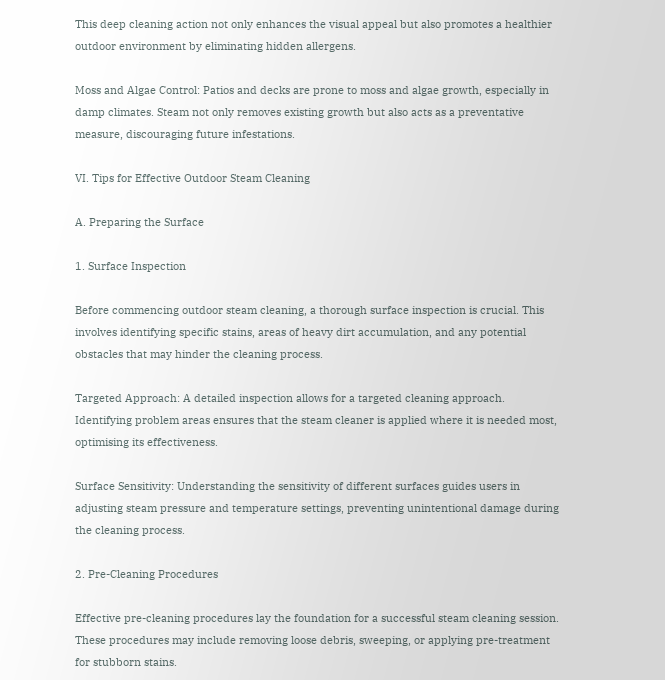This deep cleaning action not only enhances the visual appeal but also promotes a healthier outdoor environment by eliminating hidden allergens.

Moss and Algae Control: Patios and decks are prone to moss and algae growth, especially in damp climates. Steam not only removes existing growth but also acts as a preventative measure, discouraging future infestations.

VI. Tips for Effective Outdoor Steam Cleaning

A. Preparing the Surface

1. Surface Inspection

Before commencing outdoor steam cleaning, a thorough surface inspection is crucial. This involves identifying specific stains, areas of heavy dirt accumulation, and any potential obstacles that may hinder the cleaning process.

Targeted Approach: A detailed inspection allows for a targeted cleaning approach. Identifying problem areas ensures that the steam cleaner is applied where it is needed most, optimising its effectiveness.

Surface Sensitivity: Understanding the sensitivity of different surfaces guides users in adjusting steam pressure and temperature settings, preventing unintentional damage during the cleaning process.

2. Pre-Cleaning Procedures

Effective pre-cleaning procedures lay the foundation for a successful steam cleaning session. These procedures may include removing loose debris, sweeping, or applying pre-treatment for stubborn stains.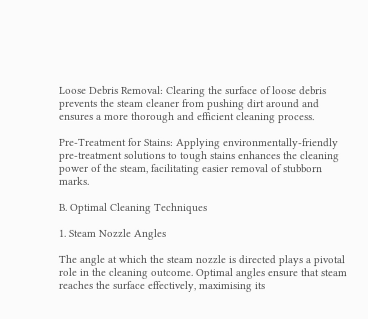Loose Debris Removal: Clearing the surface of loose debris prevents the steam cleaner from pushing dirt around and ensures a more thorough and efficient cleaning process.

Pre-Treatment for Stains: Applying environmentally-friendly pre-treatment solutions to tough stains enhances the cleaning power of the steam, facilitating easier removal of stubborn marks.

B. Optimal Cleaning Techniques

1. Steam Nozzle Angles

The angle at which the steam nozzle is directed plays a pivotal role in the cleaning outcome. Optimal angles ensure that steam reaches the surface effectively, maximising its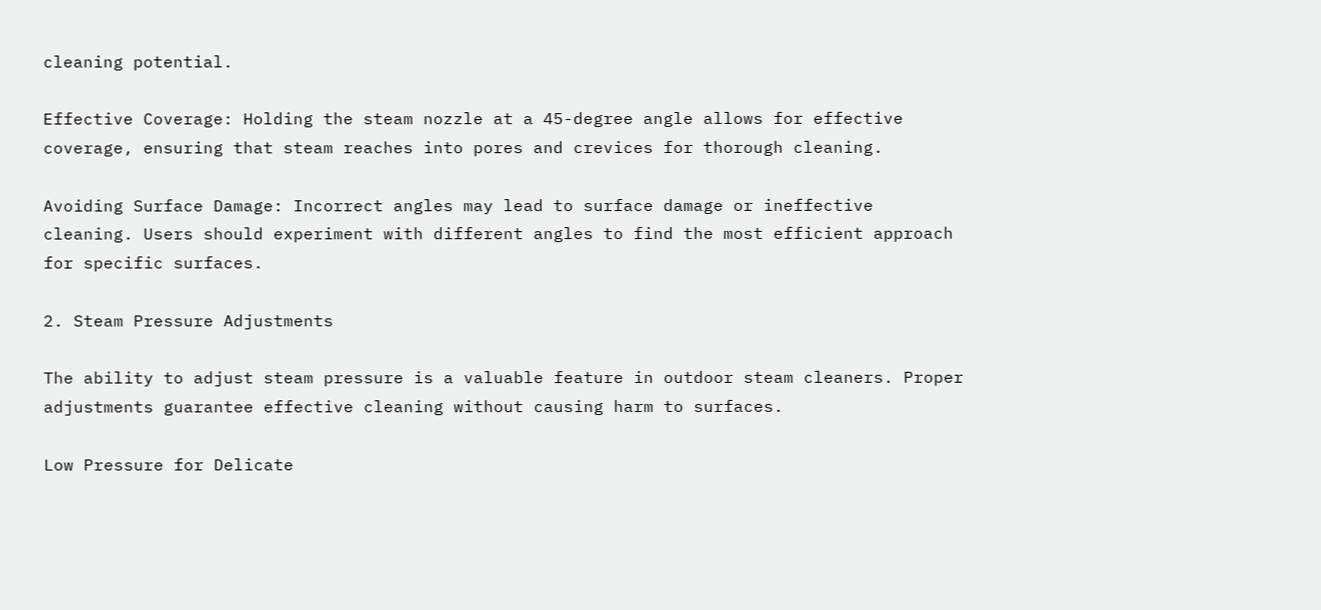cleaning potential.

Effective Coverage: Holding the steam nozzle at a 45-degree angle allows for effective coverage, ensuring that steam reaches into pores and crevices for thorough cleaning.

Avoiding Surface Damage: Incorrect angles may lead to surface damage or ineffective cleaning. Users should experiment with different angles to find the most efficient approach for specific surfaces.

2. Steam Pressure Adjustments

The ability to adjust steam pressure is a valuable feature in outdoor steam cleaners. Proper adjustments guarantee effective cleaning without causing harm to surfaces.

Low Pressure for Delicate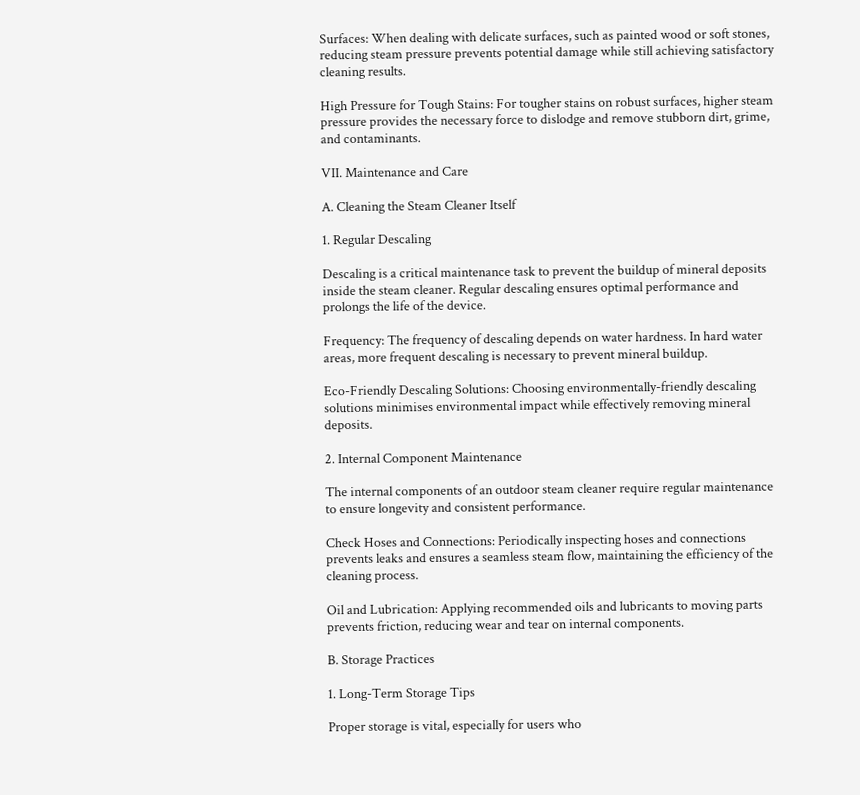Surfaces: When dealing with delicate surfaces, such as painted wood or soft stones, reducing steam pressure prevents potential damage while still achieving satisfactory cleaning results.

High Pressure for Tough Stains: For tougher stains on robust surfaces, higher steam pressure provides the necessary force to dislodge and remove stubborn dirt, grime, and contaminants.

VII. Maintenance and Care

A. Cleaning the Steam Cleaner Itself

1. Regular Descaling

Descaling is a critical maintenance task to prevent the buildup of mineral deposits inside the steam cleaner. Regular descaling ensures optimal performance and prolongs the life of the device.

Frequency: The frequency of descaling depends on water hardness. In hard water areas, more frequent descaling is necessary to prevent mineral buildup.

Eco-Friendly Descaling Solutions: Choosing environmentally-friendly descaling solutions minimises environmental impact while effectively removing mineral deposits.

2. Internal Component Maintenance

The internal components of an outdoor steam cleaner require regular maintenance to ensure longevity and consistent performance.

Check Hoses and Connections: Periodically inspecting hoses and connections prevents leaks and ensures a seamless steam flow, maintaining the efficiency of the cleaning process.

Oil and Lubrication: Applying recommended oils and lubricants to moving parts prevents friction, reducing wear and tear on internal components.

B. Storage Practices

1. Long-Term Storage Tips

Proper storage is vital, especially for users who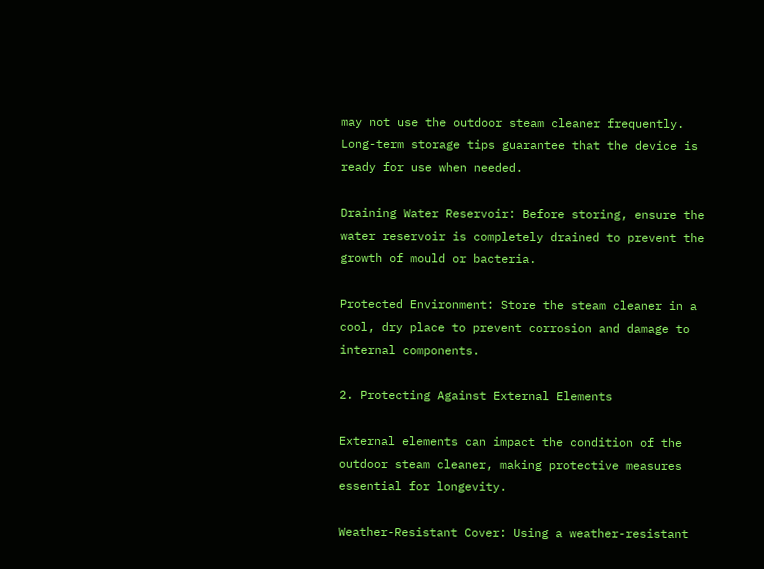may not use the outdoor steam cleaner frequently. Long-term storage tips guarantee that the device is ready for use when needed.

Draining Water Reservoir: Before storing, ensure the water reservoir is completely drained to prevent the growth of mould or bacteria.

Protected Environment: Store the steam cleaner in a cool, dry place to prevent corrosion and damage to internal components.

2. Protecting Against External Elements

External elements can impact the condition of the outdoor steam cleaner, making protective measures essential for longevity.

Weather-Resistant Cover: Using a weather-resistant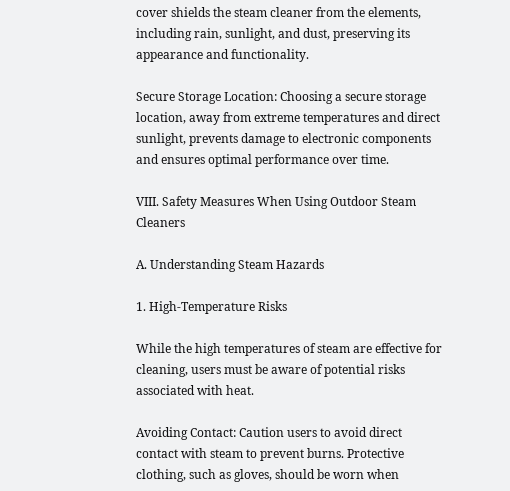cover shields the steam cleaner from the elements, including rain, sunlight, and dust, preserving its appearance and functionality.

Secure Storage Location: Choosing a secure storage location, away from extreme temperatures and direct sunlight, prevents damage to electronic components and ensures optimal performance over time.

VIII. Safety Measures When Using Outdoor Steam Cleaners

A. Understanding Steam Hazards

1. High-Temperature Risks

While the high temperatures of steam are effective for cleaning, users must be aware of potential risks associated with heat.

Avoiding Contact: Caution users to avoid direct contact with steam to prevent burns. Protective clothing, such as gloves, should be worn when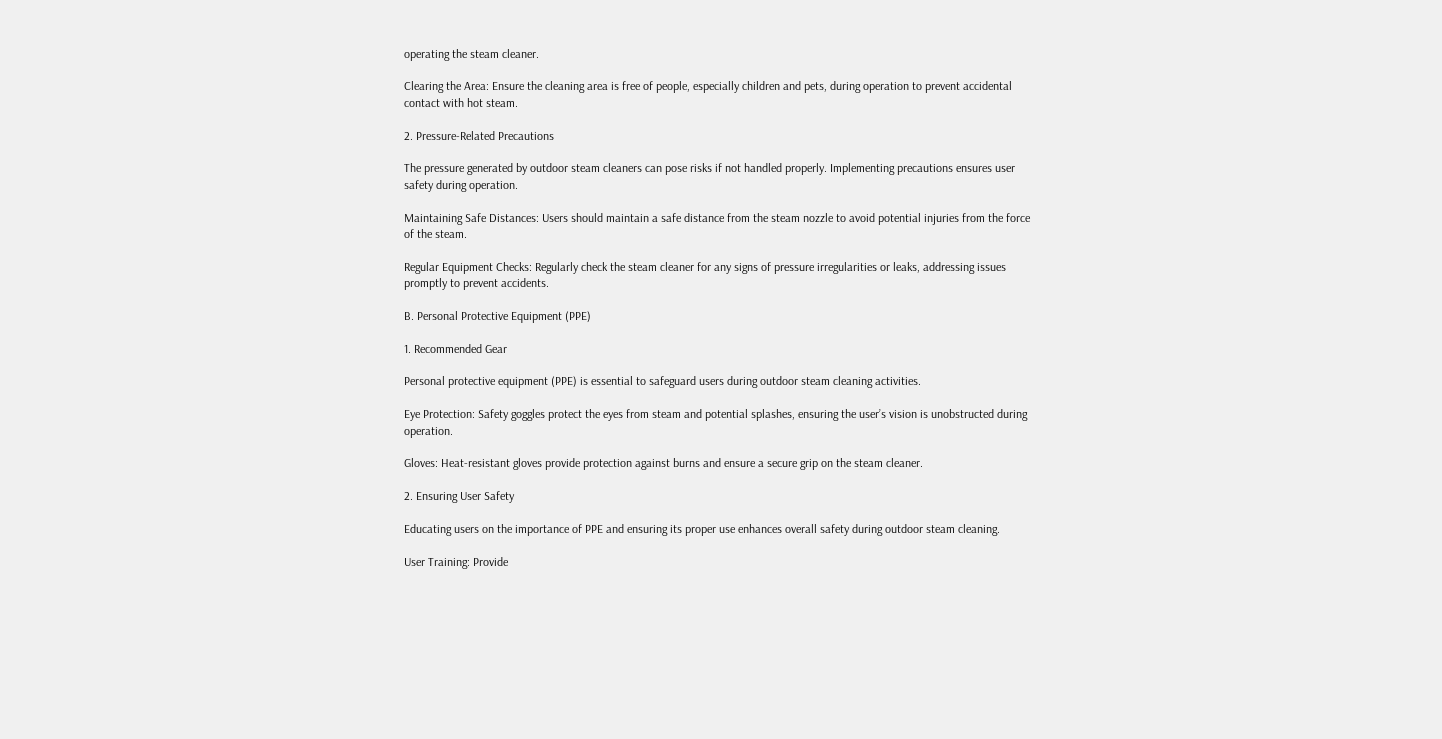operating the steam cleaner.

Clearing the Area: Ensure the cleaning area is free of people, especially children and pets, during operation to prevent accidental contact with hot steam.

2. Pressure-Related Precautions

The pressure generated by outdoor steam cleaners can pose risks if not handled properly. Implementing precautions ensures user safety during operation.

Maintaining Safe Distances: Users should maintain a safe distance from the steam nozzle to avoid potential injuries from the force of the steam.

Regular Equipment Checks: Regularly check the steam cleaner for any signs of pressure irregularities or leaks, addressing issues promptly to prevent accidents.

B. Personal Protective Equipment (PPE)

1. Recommended Gear

Personal protective equipment (PPE) is essential to safeguard users during outdoor steam cleaning activities.

Eye Protection: Safety goggles protect the eyes from steam and potential splashes, ensuring the user’s vision is unobstructed during operation.

Gloves: Heat-resistant gloves provide protection against burns and ensure a secure grip on the steam cleaner.

2. Ensuring User Safety

Educating users on the importance of PPE and ensuring its proper use enhances overall safety during outdoor steam cleaning.

User Training: Provide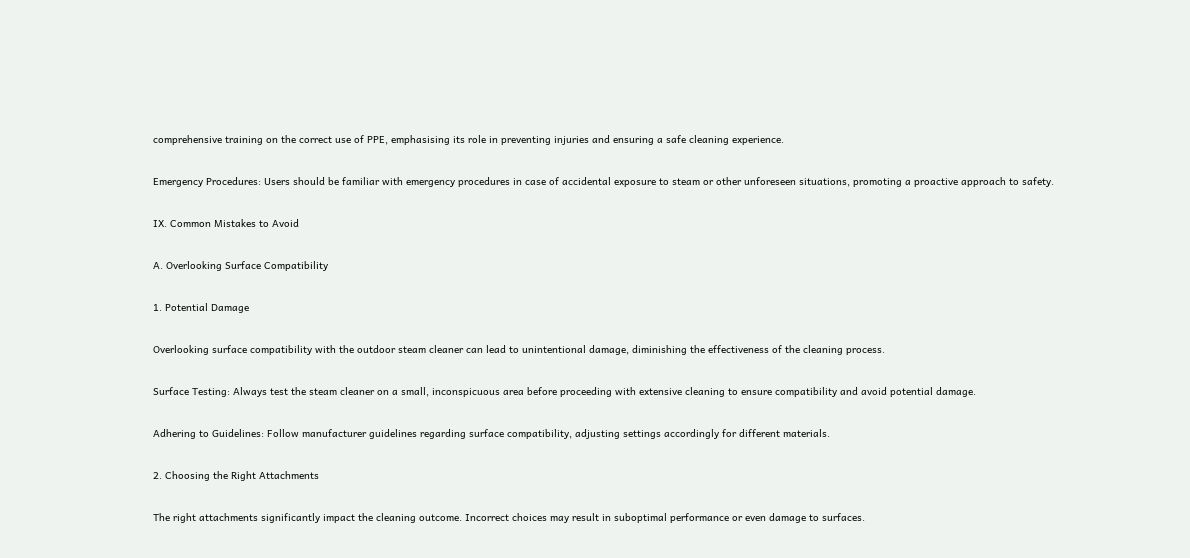comprehensive training on the correct use of PPE, emphasising its role in preventing injuries and ensuring a safe cleaning experience.

Emergency Procedures: Users should be familiar with emergency procedures in case of accidental exposure to steam or other unforeseen situations, promoting a proactive approach to safety.

IX. Common Mistakes to Avoid

A. Overlooking Surface Compatibility

1. Potential Damage

Overlooking surface compatibility with the outdoor steam cleaner can lead to unintentional damage, diminishing the effectiveness of the cleaning process.

Surface Testing: Always test the steam cleaner on a small, inconspicuous area before proceeding with extensive cleaning to ensure compatibility and avoid potential damage.

Adhering to Guidelines: Follow manufacturer guidelines regarding surface compatibility, adjusting settings accordingly for different materials.

2. Choosing the Right Attachments

The right attachments significantly impact the cleaning outcome. Incorrect choices may result in suboptimal performance or even damage to surfaces.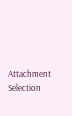Attachment Selection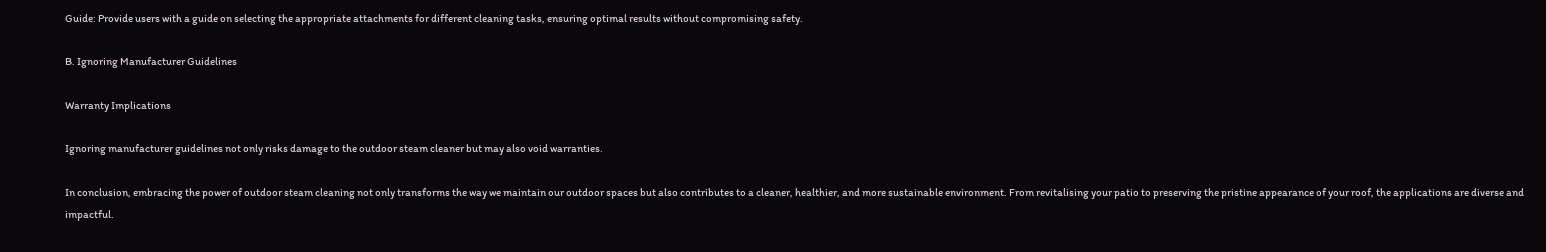Guide: Provide users with a guide on selecting the appropriate attachments for different cleaning tasks, ensuring optimal results without compromising safety.

B. Ignoring Manufacturer Guidelines

Warranty Implications

Ignoring manufacturer guidelines not only risks damage to the outdoor steam cleaner but may also void warranties.

In conclusion, embracing the power of outdoor steam cleaning not only transforms the way we maintain our outdoor spaces but also contributes to a cleaner, healthier, and more sustainable environment. From revitalising your patio to preserving the pristine appearance of your roof, the applications are diverse and impactful.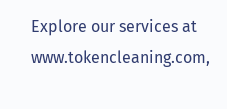Explore our services at www.tokencleaning.com,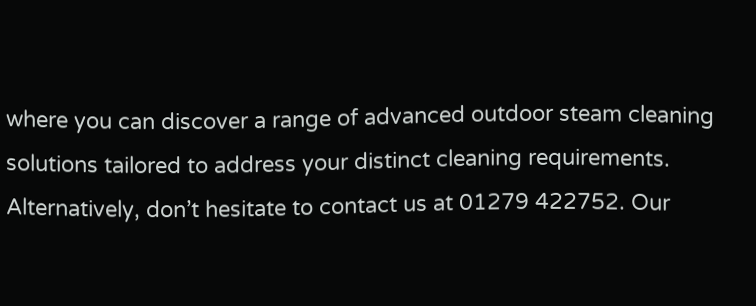where you can discover a range of advanced outdoor steam cleaning solutions tailored to address your distinct cleaning requirements. Alternatively, don’t hesitate to contact us at 01279 422752. Our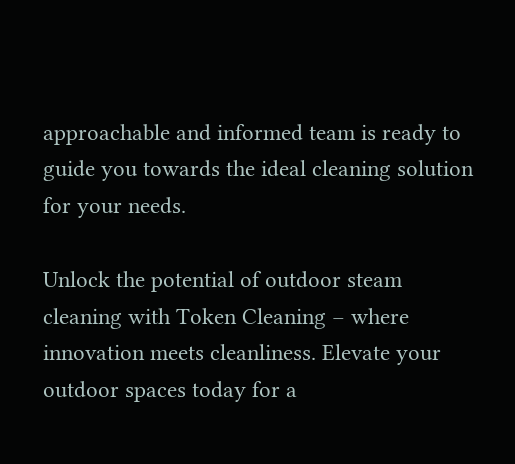approachable and informed team is ready to guide you towards the ideal cleaning solution for your needs.

Unlock the potential of outdoor steam cleaning with Token Cleaning – where innovation meets cleanliness. Elevate your outdoor spaces today for a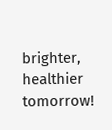brighter, healthier tomorrow!